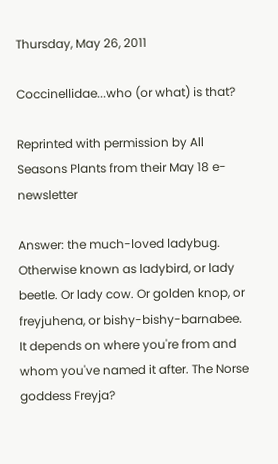Thursday, May 26, 2011

Coccinellidae...who (or what) is that?

Reprinted with permission by All Seasons Plants from their May 18 e-newsletter

Answer: the much-loved ladybug. Otherwise known as ladybird, or lady beetle. Or lady cow. Or golden knop, or freyjuhena, or bishy-bishy-barnabee. It depends on where you're from and whom you've named it after. The Norse goddess Freyja?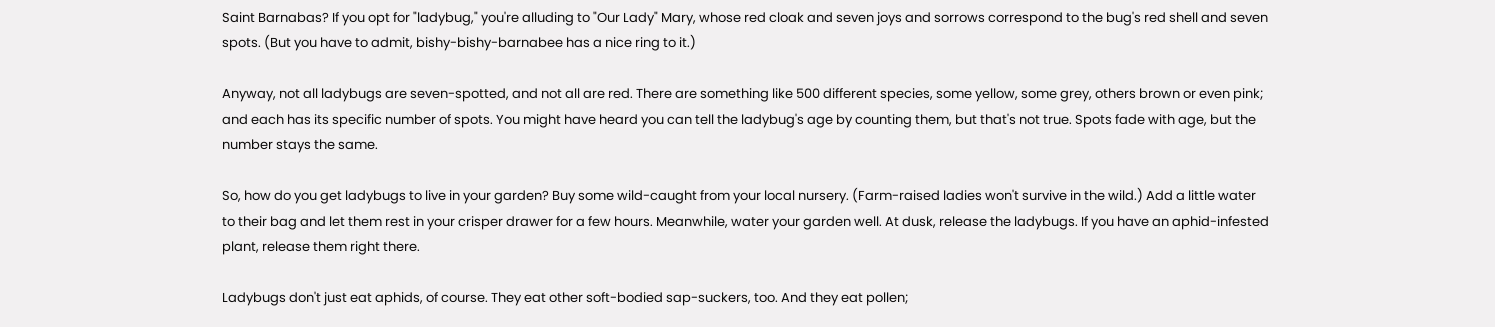Saint Barnabas? If you opt for "ladybug," you're alluding to "Our Lady" Mary, whose red cloak and seven joys and sorrows correspond to the bug's red shell and seven spots. (But you have to admit, bishy-bishy-barnabee has a nice ring to it.)

Anyway, not all ladybugs are seven-spotted, and not all are red. There are something like 500 different species, some yellow, some grey, others brown or even pink; and each has its specific number of spots. You might have heard you can tell the ladybug's age by counting them, but that's not true. Spots fade with age, but the number stays the same.

So, how do you get ladybugs to live in your garden? Buy some wild-caught from your local nursery. (Farm-raised ladies won't survive in the wild.) Add a little water to their bag and let them rest in your crisper drawer for a few hours. Meanwhile, water your garden well. At dusk, release the ladybugs. If you have an aphid-infested plant, release them right there.

Ladybugs don't just eat aphids, of course. They eat other soft-bodied sap-suckers, too. And they eat pollen;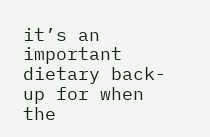it’s an important dietary back-up for when the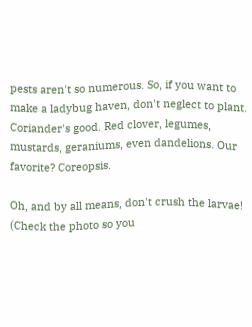pests aren't so numerous. So, if you want to make a ladybug haven, don't neglect to plant. Coriander's good. Red clover, legumes, mustards, geraniums, even dandelions. Our favorite? Coreopsis.

Oh, and by all means, don't crush the larvae! (Check the photo so you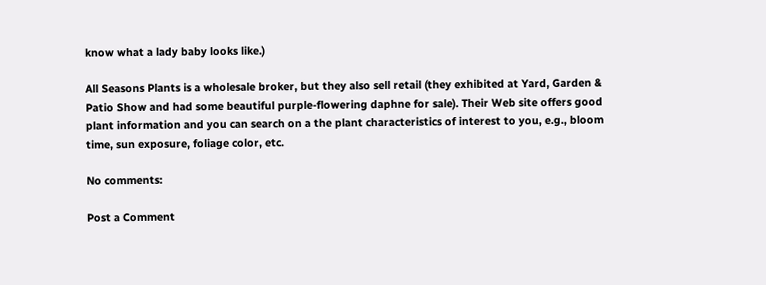know what a lady baby looks like.)

All Seasons Plants is a wholesale broker, but they also sell retail (they exhibited at Yard, Garden & Patio Show and had some beautiful purple-flowering daphne for sale). Their Web site offers good plant information and you can search on a the plant characteristics of interest to you, e.g., bloom time, sun exposure, foliage color, etc.

No comments:

Post a Comment